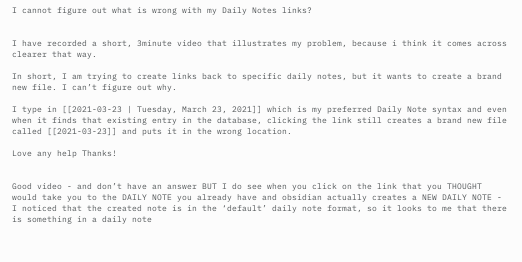I cannot figure out what is wrong with my Daily Notes links?


I have recorded a short, 3minute video that illustrates my problem, because i think it comes across clearer that way.

In short, I am trying to create links back to specific daily notes, but it wants to create a brand new file. I can’t figure out why.

I type in [[2021-03-23 | Tuesday, March 23, 2021]] which is my preferred Daily Note syntax and even when it finds that existing entry in the database, clicking the link still creates a brand new file called [[2021-03-23]] and puts it in the wrong location.

Love any help Thanks!


Good video - and don’t have an answer BUT I do see when you click on the link that you THOUGHT would take you to the DAILY NOTE you already have and obsidian actually creates a NEW DAILY NOTE - I noticed that the created note is in the ‘default’ daily note format, so it looks to me that there is something in a daily note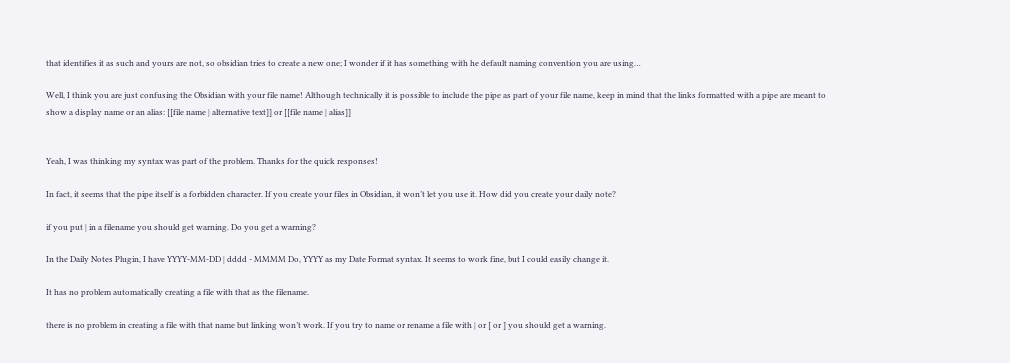that identifies it as such and yours are not, so obsidian tries to create a new one; I wonder if it has something with he default naming convention you are using…

Well, I think you are just confusing the Obsidian with your file name! Although technically it is possible to include the pipe as part of your file name, keep in mind that the links formatted with a pipe are meant to show a display name or an alias: [[file name | alternative text]] or [[file name | alias]]


Yeah, I was thinking my syntax was part of the problem. Thanks for the quick responses!

In fact, it seems that the pipe itself is a forbidden character. If you create your files in Obsidian, it won’t let you use it. How did you create your daily note?

if you put | in a filename you should get warning. Do you get a warning?

In the Daily Notes Plugin, I have YYYY-MM-DD | dddd - MMMM Do, YYYY as my Date Format syntax. It seems to work fine, but I could easily change it.

It has no problem automatically creating a file with that as the filename.

there is no problem in creating a file with that name but linking won’t work. If you try to name or rename a file with | or [ or ] you should get a warning.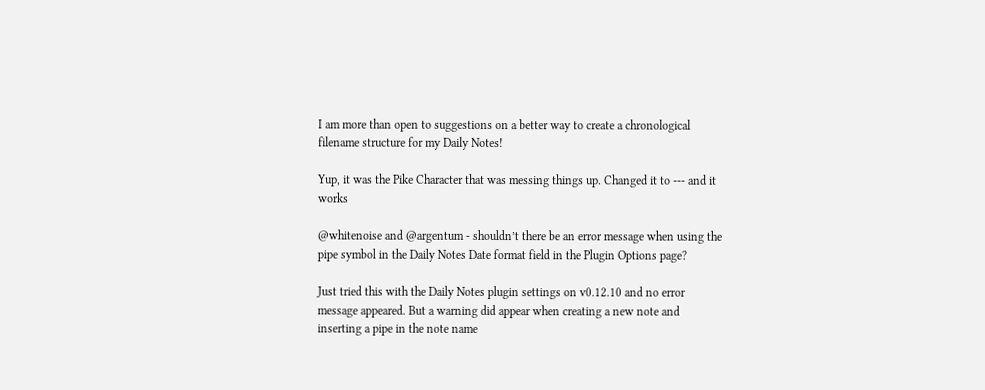I am more than open to suggestions on a better way to create a chronological filename structure for my Daily Notes!

Yup, it was the Pike Character that was messing things up. Changed it to --- and it works

@whitenoise and @argentum - shouldn’t there be an error message when using the pipe symbol in the Daily Notes Date format field in the Plugin Options page?

Just tried this with the Daily Notes plugin settings on v0.12.10 and no error message appeared. But a warning did appear when creating a new note and inserting a pipe in the note name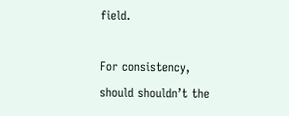field.

For consistency, should shouldn’t the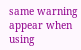same warning appear when using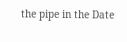the pipe in the Date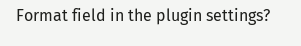Format field in the plugin settings?